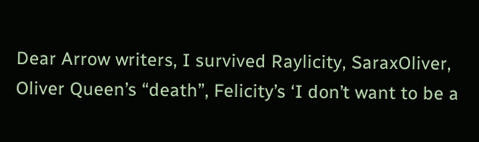Dear Arrow writers, I survived Raylicity, SaraxOliver, Oliver Queen’s “death”, Felicity’s ‘I don’t want to be a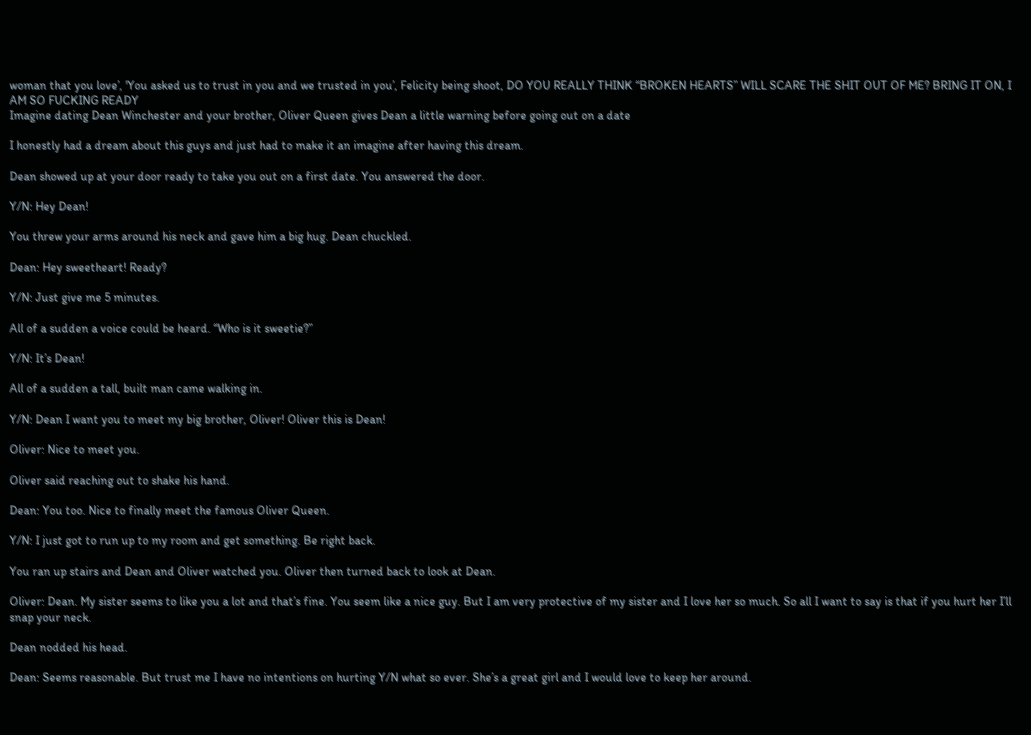woman that you love’, 'You asked us to trust in you and we trusted in you’, Felicity being shoot, DO YOU REALLY THINK “BROKEN HEARTS” WILL SCARE THE SHIT OUT OF ME? BRING IT ON, I AM SO FUCKING READY
Imagine dating Dean Winchester and your brother, Oliver Queen gives Dean a little warning before going out on a date

I honestly had a dream about this guys and just had to make it an imagine after having this dream.

Dean showed up at your door ready to take you out on a first date. You answered the door.

Y/N: Hey Dean!

You threw your arms around his neck and gave him a big hug. Dean chuckled.

Dean: Hey sweetheart! Ready?

Y/N: Just give me 5 minutes.

All of a sudden a voice could be heard. “Who is it sweetie?”

Y/N: It’s Dean!

All of a sudden a tall, built man came walking in.

Y/N: Dean I want you to meet my big brother, Oliver! Oliver this is Dean!

Oliver: Nice to meet you.

Oliver said reaching out to shake his hand.

Dean: You too. Nice to finally meet the famous Oliver Queen.

Y/N: I just got to run up to my room and get something. Be right back.

You ran up stairs and Dean and Oliver watched you. Oliver then turned back to look at Dean.

Oliver: Dean. My sister seems to like you a lot and that’s fine. You seem like a nice guy. But I am very protective of my sister and I love her so much. So all I want to say is that if you hurt her I’ll snap your neck.

Dean nodded his head.

Dean: Seems reasonable. But trust me I have no intentions on hurting Y/N what so ever. She’s a great girl and I would love to keep her around.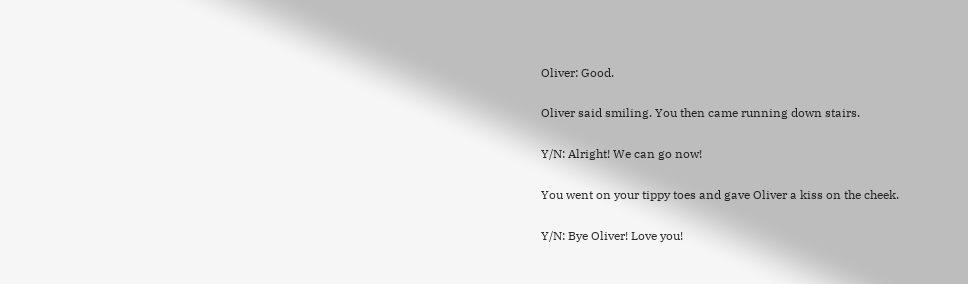Oliver: Good.

Oliver said smiling. You then came running down stairs.

Y/N: Alright! We can go now!

You went on your tippy toes and gave Oliver a kiss on the cheek.

Y/N: Bye Oliver! Love you!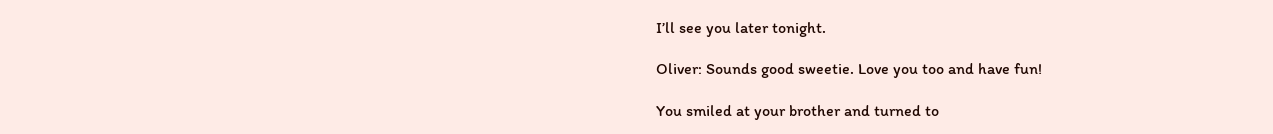I’ll see you later tonight.

Oliver: Sounds good sweetie. Love you too and have fun!

You smiled at your brother and turned to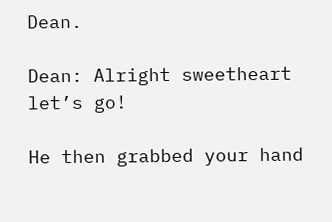Dean.

Dean: Alright sweetheart let’s go!

He then grabbed your hand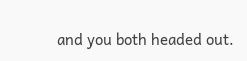and you both headed out.